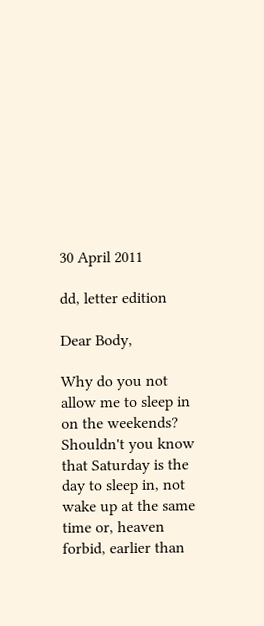30 April 2011

dd, letter edition

Dear Body,

Why do you not allow me to sleep in on the weekends? Shouldn't you know that Saturday is the day to sleep in, not wake up at the same time or, heaven forbid, earlier than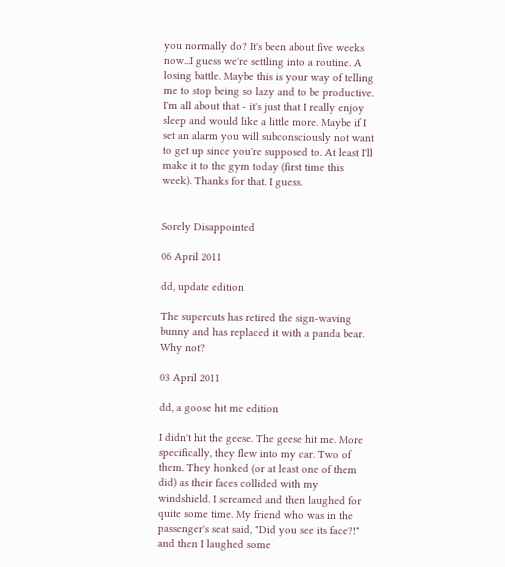you normally do? It's been about five weeks now...I guess we're settling into a routine. A losing battle. Maybe this is your way of telling me to stop being so lazy and to be productive. I'm all about that - it's just that I really enjoy sleep and would like a little more. Maybe if I set an alarm you will subconsciously not want to get up since you're supposed to. At least I'll make it to the gym today (first time this week). Thanks for that. I guess.


Sorely Disappointed

06 April 2011

dd, update edition

The supercuts has retired the sign-waving bunny and has replaced it with a panda bear. Why not?

03 April 2011

dd, a goose hit me edition

I didn't hit the geese. The geese hit me. More specifically, they flew into my car. Two of them. They honked (or at least one of them did) as their faces collided with my windshield. I screamed and then laughed for quite some time. My friend who was in the passenger's seat said, "Did you see its face?!" and then I laughed some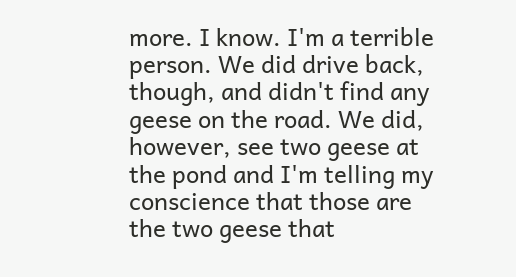more. I know. I'm a terrible person. We did drive back, though, and didn't find any geese on the road. We did, however, see two geese at the pond and I'm telling my conscience that those are the two geese that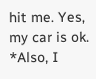hit me. Yes, my car is ok. *Also, I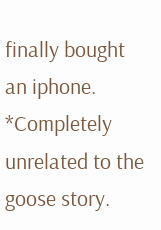finally bought an iphone. *Completely unrelated to the goose story.